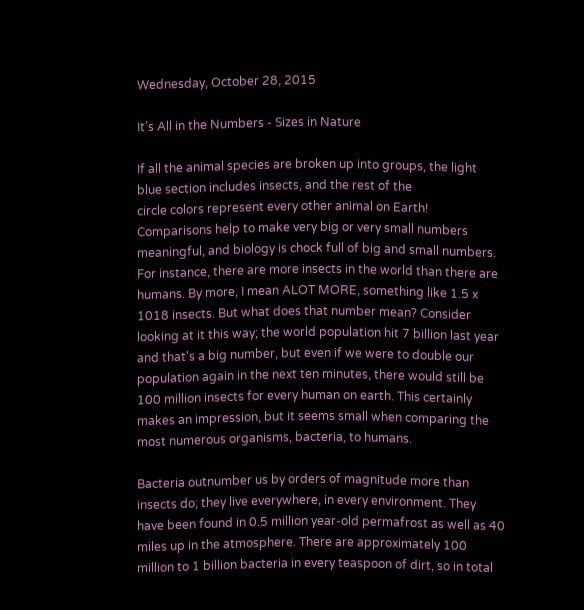Wednesday, October 28, 2015

It’s All in the Numbers - Sizes in Nature

If all the animal species are broken up into groups, the light
blue section includes insects, and the rest of the
circle colors represent every other animal on Earth!
Comparisons help to make very big or very small numbers meaningful, and biology is chock full of big and small numbers. For instance, there are more insects in the world than there are humans. By more, I mean ALOT MORE, something like 1.5 x 1018 insects. But what does that number mean? Consider looking at it this way; the world population hit 7 billion last year and that's a big number, but even if we were to double our population again in the next ten minutes, there would still be 100 million insects for every human on earth. This certainly makes an impression, but it seems small when comparing the most numerous organisms, bacteria, to humans.

Bacteria outnumber us by orders of magnitude more than insects do; they live everywhere, in every environment. They have been found in 0.5 million year-old permafrost as well as 40 miles up in the atmosphere. There are approximately 100 million to 1 billion bacteria in every teaspoon of dirt, so in total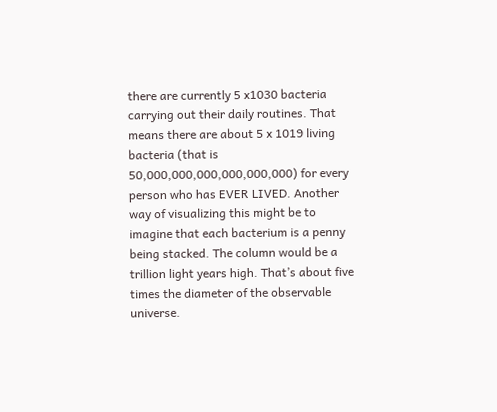there are currently 5 x1030 bacteria carrying out their daily routines. That means there are about 5 x 1019 living bacteria (that is 50,000,000,000,000,000,000) for every person who has EVER LIVED. Another way of visualizing this might be to imagine that each bacterium is a penny being stacked. The column would be a trillion light years high. That’s about five times the diameter of the observable universe.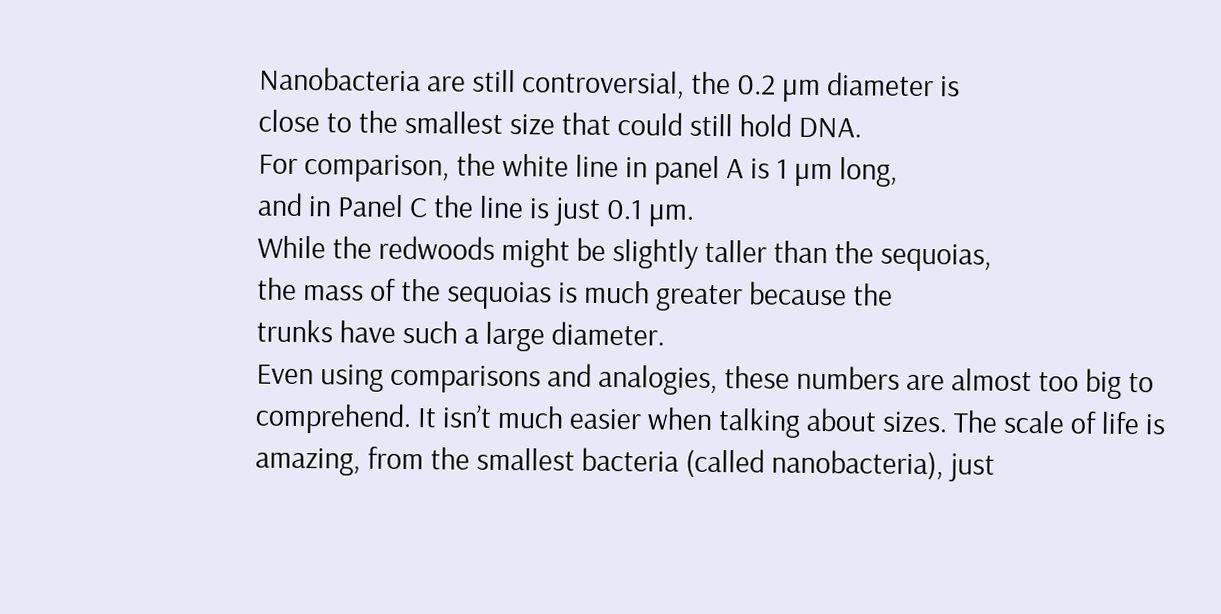Nanobacteria are still controversial, the 0.2 µm diameter is
close to the smallest size that could still hold DNA.
For comparison, the white line in panel A is 1 µm long,
and in Panel C the line is just 0.1 µm.
While the redwoods might be slightly taller than the sequoias,
the mass of the sequoias is much greater because the
trunks have such a large diameter.
Even using comparisons and analogies, these numbers are almost too big to comprehend. It isn’t much easier when talking about sizes. The scale of life is amazing, from the smallest bacteria (called nanobacteria), just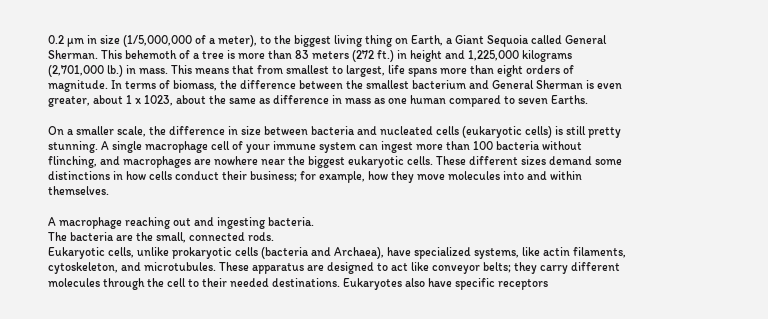0.2 µm in size (1/5,000,000 of a meter), to the biggest living thing on Earth, a Giant Sequoia called General Sherman. This behemoth of a tree is more than 83 meters (272 ft.) in height and 1,225,000 kilograms (2,701,000 lb.) in mass. This means that from smallest to largest, life spans more than eight orders of magnitude. In terms of biomass, the difference between the smallest bacterium and General Sherman is even greater, about 1 x 1023, about the same as difference in mass as one human compared to seven Earths.

On a smaller scale, the difference in size between bacteria and nucleated cells (eukaryotic cells) is still pretty stunning. A single macrophage cell of your immune system can ingest more than 100 bacteria without flinching, and macrophages are nowhere near the biggest eukaryotic cells. These different sizes demand some distinctions in how cells conduct their business; for example, how they move molecules into and within themselves.

A macrophage reaching out and ingesting bacteria.
The bacteria are the small, connected rods.
Eukaryotic cells, unlike prokaryotic cells (bacteria and Archaea), have specialized systems, like actin filaments, cytoskeleton, and microtubules. These apparatus are designed to act like conveyor belts; they carry different molecules through the cell to their needed destinations. Eukaryotes also have specific receptors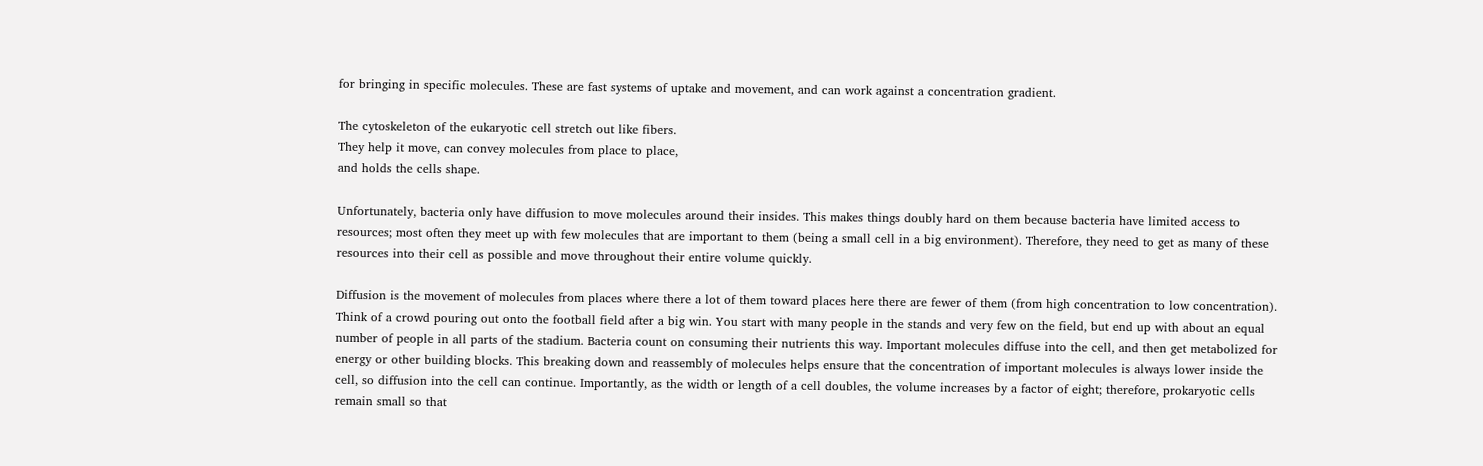for bringing in specific molecules. These are fast systems of uptake and movement, and can work against a concentration gradient.

The cytoskeleton of the eukaryotic cell stretch out like fibers.
They help it move, can convey molecules from place to place,
and holds the cells shape.

Unfortunately, bacteria only have diffusion to move molecules around their insides. This makes things doubly hard on them because bacteria have limited access to resources; most often they meet up with few molecules that are important to them (being a small cell in a big environment). Therefore, they need to get as many of these resources into their cell as possible and move throughout their entire volume quickly.

Diffusion is the movement of molecules from places where there a lot of them toward places here there are fewer of them (from high concentration to low concentration). Think of a crowd pouring out onto the football field after a big win. You start with many people in the stands and very few on the field, but end up with about an equal number of people in all parts of the stadium. Bacteria count on consuming their nutrients this way. Important molecules diffuse into the cell, and then get metabolized for energy or other building blocks. This breaking down and reassembly of molecules helps ensure that the concentration of important molecules is always lower inside the cell, so diffusion into the cell can continue. Importantly, as the width or length of a cell doubles, the volume increases by a factor of eight; therefore, prokaryotic cells remain small so that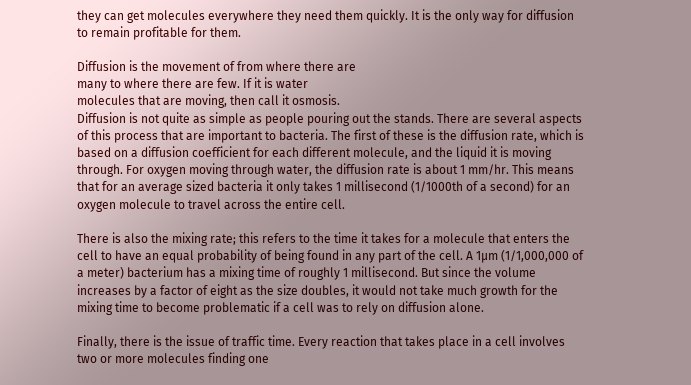they can get molecules everywhere they need them quickly. It is the only way for diffusion to remain profitable for them.

Diffusion is the movement of from where there are
many to where there are few. If it is water
molecules that are moving, then call it osmosis.
Diffusion is not quite as simple as people pouring out the stands. There are several aspects of this process that are important to bacteria. The first of these is the diffusion rate, which is based on a diffusion coefficient for each different molecule, and the liquid it is moving through. For oxygen moving through water, the diffusion rate is about 1 mm/hr. This means that for an average sized bacteria it only takes 1 millisecond (1/1000th of a second) for an oxygen molecule to travel across the entire cell.

There is also the mixing rate; this refers to the time it takes for a molecule that enters the cell to have an equal probability of being found in any part of the cell. A 1µm (1/1,000,000 of a meter) bacterium has a mixing time of roughly 1 millisecond. But since the volume increases by a factor of eight as the size doubles, it would not take much growth for the mixing time to become problematic if a cell was to rely on diffusion alone.

Finally, there is the issue of traffic time. Every reaction that takes place in a cell involves two or more molecules finding one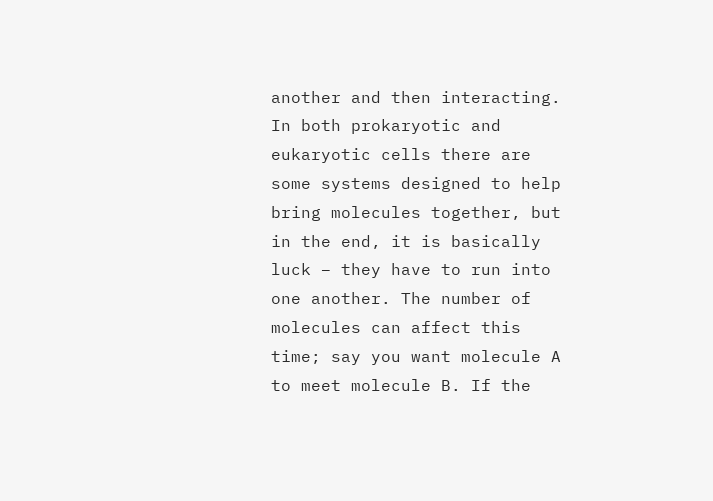another and then interacting. In both prokaryotic and eukaryotic cells there are some systems designed to help bring molecules together, but in the end, it is basically luck – they have to run into one another. The number of molecules can affect this time; say you want molecule A to meet molecule B. If the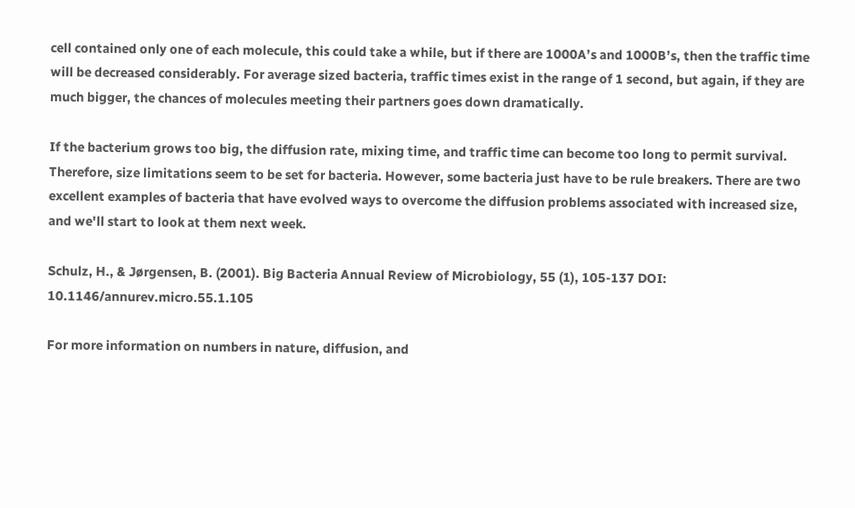cell contained only one of each molecule, this could take a while, but if there are 1000A’s and 1000B’s, then the traffic time will be decreased considerably. For average sized bacteria, traffic times exist in the range of 1 second, but again, if they are much bigger, the chances of molecules meeting their partners goes down dramatically.

If the bacterium grows too big, the diffusion rate, mixing time, and traffic time can become too long to permit survival. Therefore, size limitations seem to be set for bacteria. However, some bacteria just have to be rule breakers. There are two excellent examples of bacteria that have evolved ways to overcome the diffusion problems associated with increased size, and we'll start to look at them next week.

Schulz, H., & Jørgensen, B. (2001). Big Bacteria Annual Review of Microbiology, 55 (1), 105-137 DOI: 10.1146/annurev.micro.55.1.105

For more information on numbers in nature, diffusion, and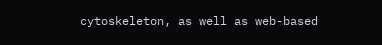cytoskeleton, as well as web-based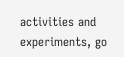activities and experiments, go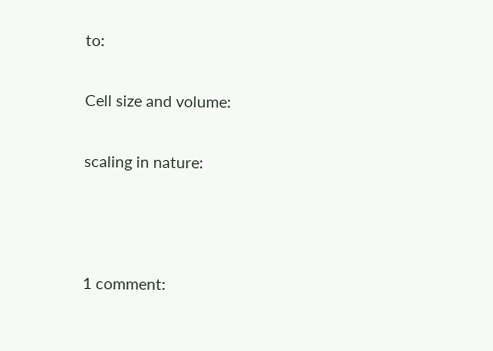to:

Cell size and volume:

scaling in nature:



1 comment: